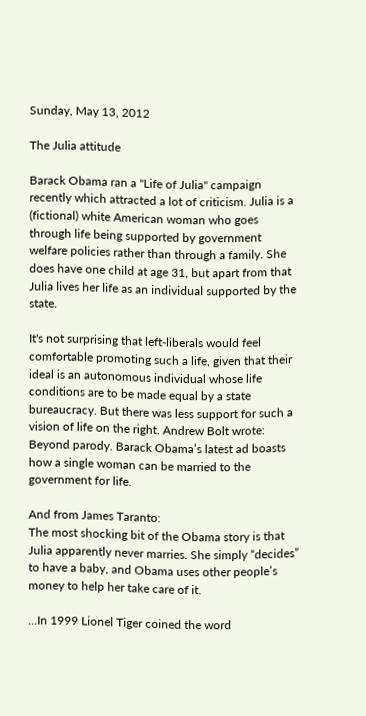Sunday, May 13, 2012

The Julia attitude

Barack Obama ran a "Life of Julia" campaign recently which attracted a lot of criticism. Julia is a (fictional) white American woman who goes through life being supported by government welfare policies rather than through a family. She does have one child at age 31, but apart from that Julia lives her life as an individual supported by the state.

It's not surprising that left-liberals would feel comfortable promoting such a life, given that their ideal is an autonomous individual whose life conditions are to be made equal by a state bureaucracy. But there was less support for such a vision of life on the right. Andrew Bolt wrote:
Beyond parody. Barack Obama’s latest ad boasts how a single woman can be married to the government for life.

And from James Taranto:
The most shocking bit of the Obama story is that Julia apparently never marries. She simply “decides” to have a baby, and Obama uses other people’s money to help her take care of it.

...In 1999 Lionel Tiger coined the word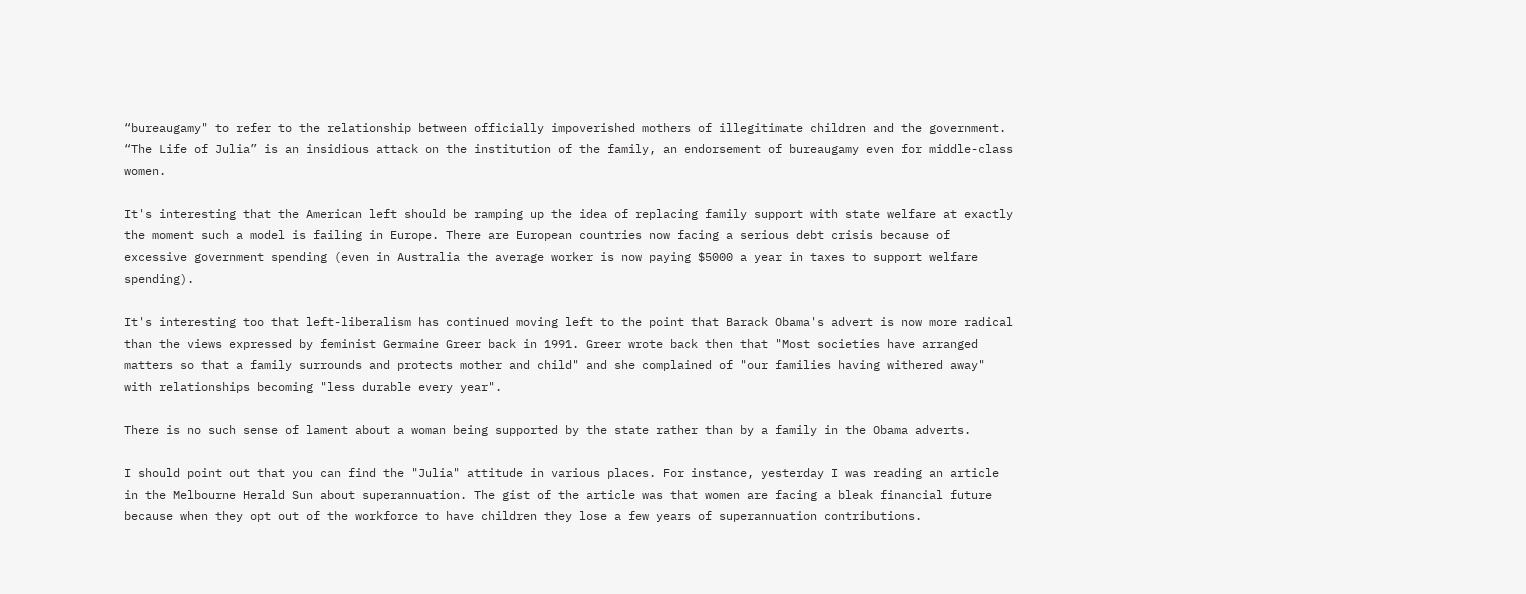“bureaugamy" to refer to the relationship between officially impoverished mothers of illegitimate children and the government. “The Life of Julia” is an insidious attack on the institution of the family, an endorsement of bureaugamy even for middle-class women.

It's interesting that the American left should be ramping up the idea of replacing family support with state welfare at exactly the moment such a model is failing in Europe. There are European countries now facing a serious debt crisis because of excessive government spending (even in Australia the average worker is now paying $5000 a year in taxes to support welfare spending).

It's interesting too that left-liberalism has continued moving left to the point that Barack Obama's advert is now more radical than the views expressed by feminist Germaine Greer back in 1991. Greer wrote back then that "Most societies have arranged matters so that a family surrounds and protects mother and child" and she complained of "our families having withered away" with relationships becoming "less durable every year".

There is no such sense of lament about a woman being supported by the state rather than by a family in the Obama adverts.

I should point out that you can find the "Julia" attitude in various places. For instance, yesterday I was reading an article in the Melbourne Herald Sun about superannuation. The gist of the article was that women are facing a bleak financial future because when they opt out of the workforce to have children they lose a few years of superannuation contributions.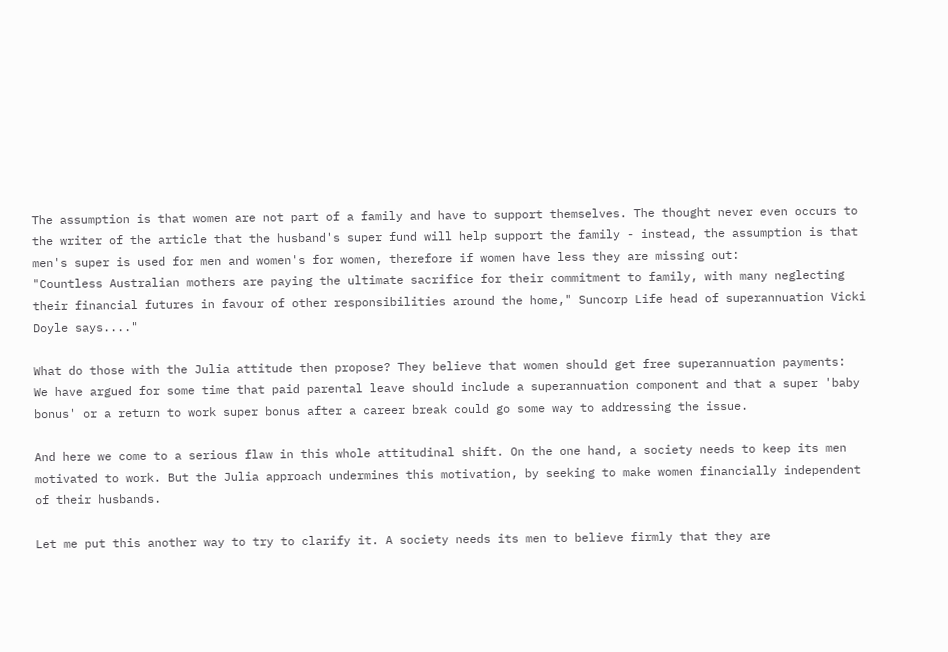The assumption is that women are not part of a family and have to support themselves. The thought never even occurs to the writer of the article that the husband's super fund will help support the family - instead, the assumption is that men's super is used for men and women's for women, therefore if women have less they are missing out:
"Countless Australian mothers are paying the ultimate sacrifice for their commitment to family, with many neglecting their financial futures in favour of other responsibilities around the home," Suncorp Life head of superannuation Vicki Doyle says...."

What do those with the Julia attitude then propose? They believe that women should get free superannuation payments:
We have argued for some time that paid parental leave should include a superannuation component and that a super 'baby bonus' or a return to work super bonus after a career break could go some way to addressing the issue.

And here we come to a serious flaw in this whole attitudinal shift. On the one hand, a society needs to keep its men motivated to work. But the Julia approach undermines this motivation, by seeking to make women financially independent of their husbands.

Let me put this another way to try to clarify it. A society needs its men to believe firmly that they are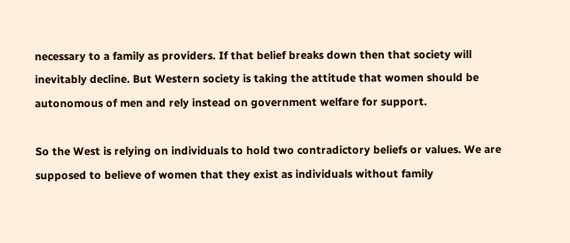necessary to a family as providers. If that belief breaks down then that society will inevitably decline. But Western society is taking the attitude that women should be autonomous of men and rely instead on government welfare for support.

So the West is relying on individuals to hold two contradictory beliefs or values. We are supposed to believe of women that they exist as individuals without family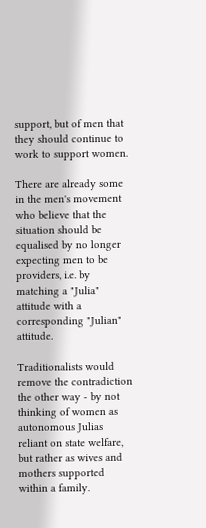support, but of men that they should continue to work to support women.

There are already some in the men's movement who believe that the situation should be equalised by no longer expecting men to be providers, i.e. by matching a "Julia" attitude with a corresponding "Julian" attitude.

Traditionalists would remove the contradiction the other way - by not thinking of women as autonomous Julias reliant on state welfare, but rather as wives and mothers supported within a family.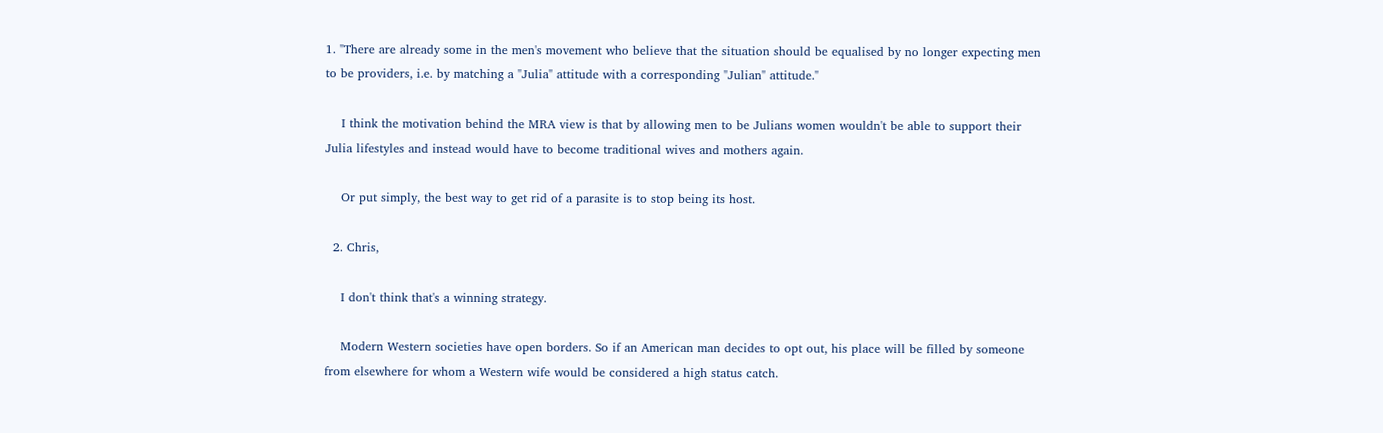1. "There are already some in the men's movement who believe that the situation should be equalised by no longer expecting men to be providers, i.e. by matching a "Julia" attitude with a corresponding "Julian" attitude."

    I think the motivation behind the MRA view is that by allowing men to be Julians women wouldn't be able to support their Julia lifestyles and instead would have to become traditional wives and mothers again.

    Or put simply, the best way to get rid of a parasite is to stop being its host.

  2. Chris,

    I don't think that's a winning strategy.

    Modern Western societies have open borders. So if an American man decides to opt out, his place will be filled by someone from elsewhere for whom a Western wife would be considered a high status catch.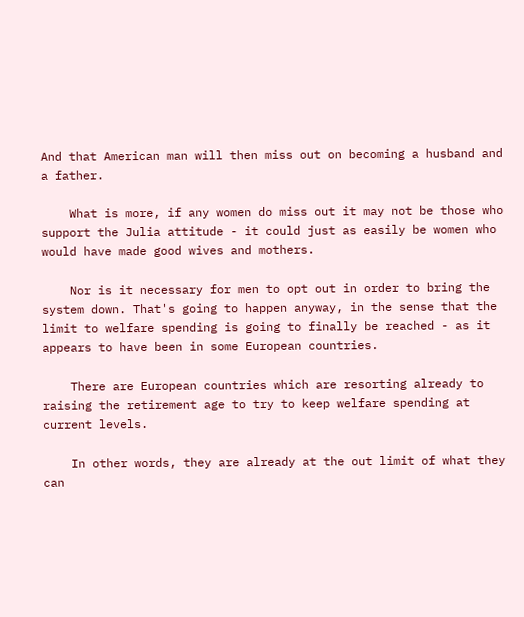And that American man will then miss out on becoming a husband and a father.

    What is more, if any women do miss out it may not be those who support the Julia attitude - it could just as easily be women who would have made good wives and mothers.

    Nor is it necessary for men to opt out in order to bring the system down. That's going to happen anyway, in the sense that the limit to welfare spending is going to finally be reached - as it appears to have been in some European countries.

    There are European countries which are resorting already to raising the retirement age to try to keep welfare spending at current levels.

    In other words, they are already at the out limit of what they can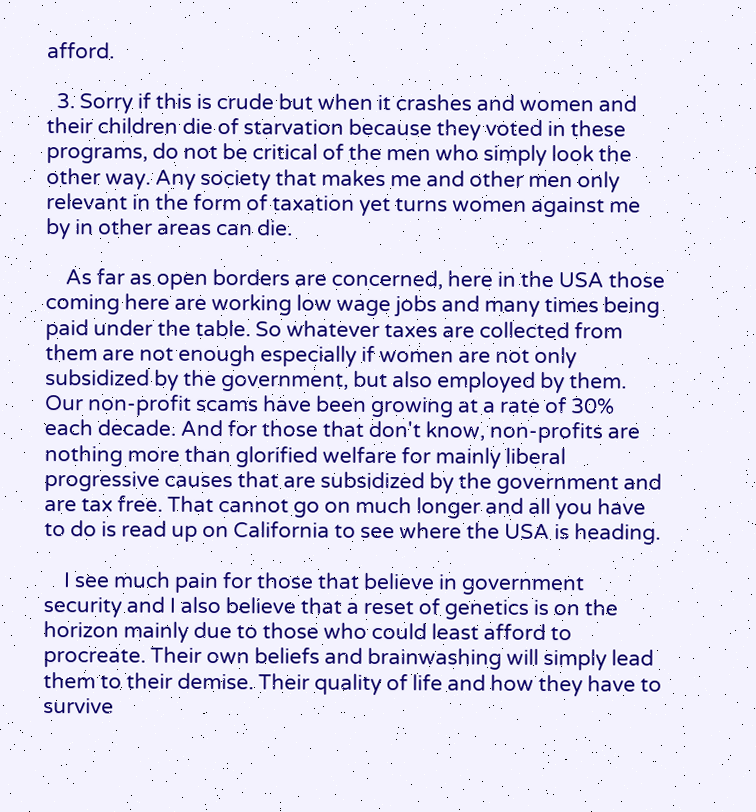afford.

  3. Sorry if this is crude but when it crashes and women and their children die of starvation because they voted in these programs, do not be critical of the men who simply look the other way. Any society that makes me and other men only relevant in the form of taxation yet turns women against me by in other areas can die.

    As far as open borders are concerned, here in the USA those coming here are working low wage jobs and many times being paid under the table. So whatever taxes are collected from them are not enough especially if women are not only subsidized by the government, but also employed by them. Our non-profit scams have been growing at a rate of 30% each decade. And for those that don't know, non-profits are nothing more than glorified welfare for mainly liberal progressive causes that are subsidized by the government and are tax free. That cannot go on much longer and all you have to do is read up on California to see where the USA is heading.

    I see much pain for those that believe in government security and I also believe that a reset of genetics is on the horizon mainly due to those who could least afford to procreate. Their own beliefs and brainwashing will simply lead them to their demise. Their quality of life and how they have to survive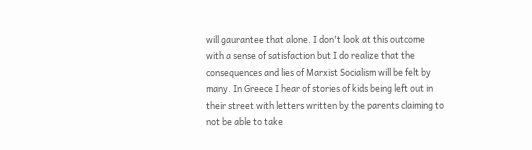will gaurantee that alone. I don't look at this outcome with a sense of satisfaction but I do realize that the consequences and lies of Marxist Socialism will be felt by many. In Greece I hear of stories of kids being left out in their street with letters written by the parents claiming to not be able to take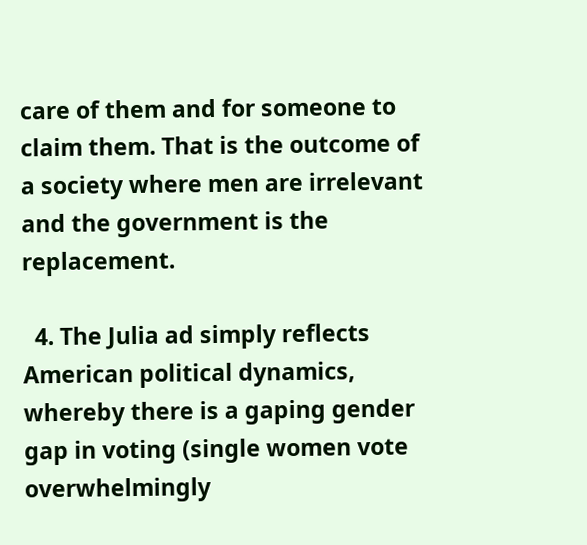care of them and for someone to claim them. That is the outcome of a society where men are irrelevant and the government is the replacement.

  4. The Julia ad simply reflects American political dynamics, whereby there is a gaping gender gap in voting (single women vote overwhelmingly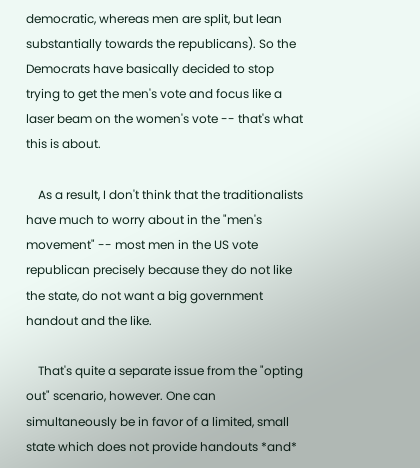democratic, whereas men are split, but lean substantially towards the republicans). So the Democrats have basically decided to stop trying to get the men's vote and focus like a laser beam on the women's vote -- that's what this is about.

    As a result, I don't think that the traditionalists have much to worry about in the "men's movement" -- most men in the US vote republican precisely because they do not like the state, do not want a big government handout and the like.

    That's quite a separate issue from the "opting out" scenario, however. One can simultaneously be in favor of a limited, small state which does not provide handouts *and*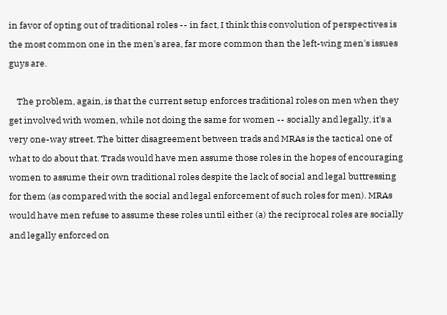in favor of opting out of traditional roles -- in fact, I think this convolution of perspectives is the most common one in the men's area, far more common than the left-wing men's issues guys are.

    The problem, again, is that the current setup enforces traditional roles on men when they get involved with women, while not doing the same for women -- socially and legally, it's a very one-way street. The bitter disagreement between trads and MRAs is the tactical one of what to do about that. Trads would have men assume those roles in the hopes of encouraging women to assume their own traditional roles despite the lack of social and legal buttressing for them (as compared with the social and legal enforcement of such roles for men). MRAs would have men refuse to assume these roles until either (a) the reciprocal roles are socially and legally enforced on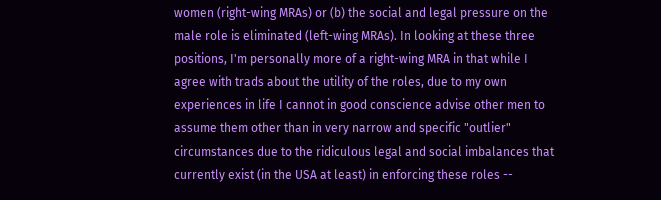women (right-wing MRAs) or (b) the social and legal pressure on the male role is eliminated (left-wing MRAs). In looking at these three positions, I'm personally more of a right-wing MRA in that while I agree with trads about the utility of the roles, due to my own experiences in life I cannot in good conscience advise other men to assume them other than in very narrow and specific "outlier" circumstances due to the ridiculous legal and social imbalances that currently exist (in the USA at least) in enforcing these roles --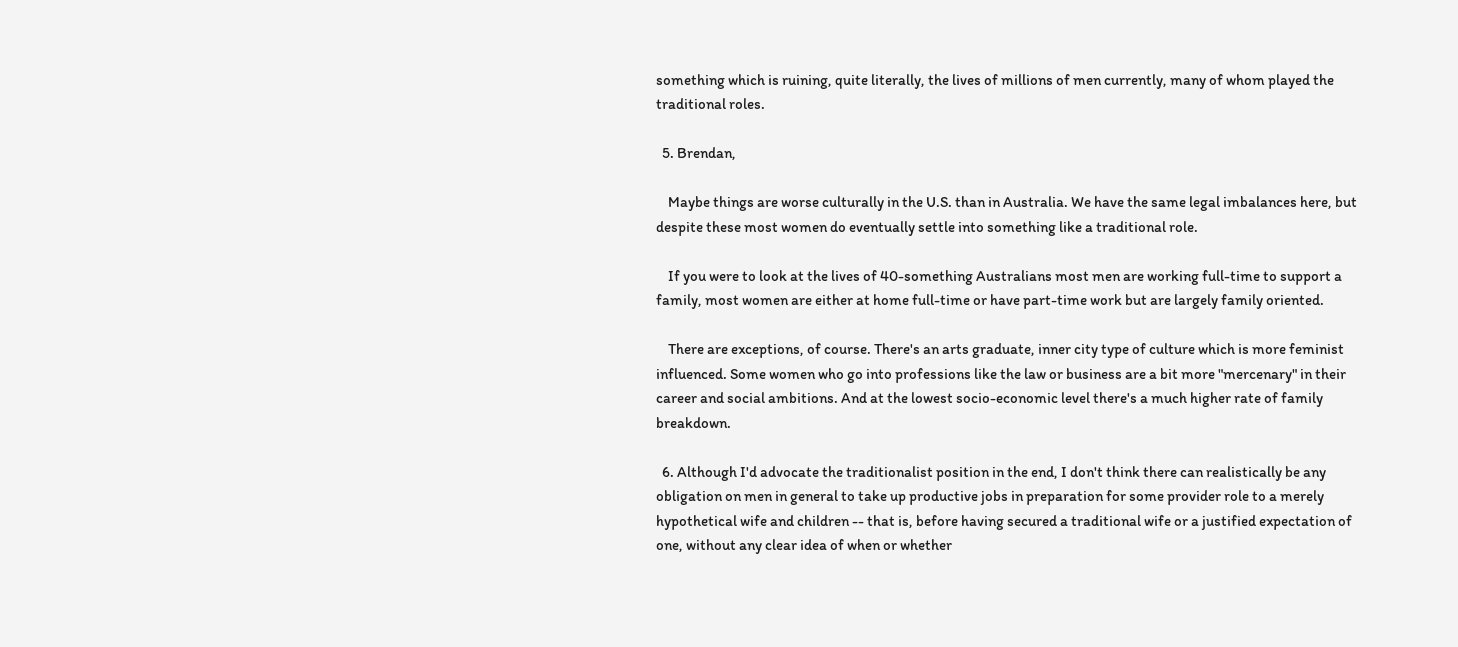something which is ruining, quite literally, the lives of millions of men currently, many of whom played the traditional roles.

  5. Brendan,

    Maybe things are worse culturally in the U.S. than in Australia. We have the same legal imbalances here, but despite these most women do eventually settle into something like a traditional role.

    If you were to look at the lives of 40-something Australians most men are working full-time to support a family, most women are either at home full-time or have part-time work but are largely family oriented.

    There are exceptions, of course. There's an arts graduate, inner city type of culture which is more feminist influenced. Some women who go into professions like the law or business are a bit more "mercenary" in their career and social ambitions. And at the lowest socio-economic level there's a much higher rate of family breakdown.

  6. Although I'd advocate the traditionalist position in the end, I don't think there can realistically be any obligation on men in general to take up productive jobs in preparation for some provider role to a merely hypothetical wife and children -- that is, before having secured a traditional wife or a justified expectation of one, without any clear idea of when or whether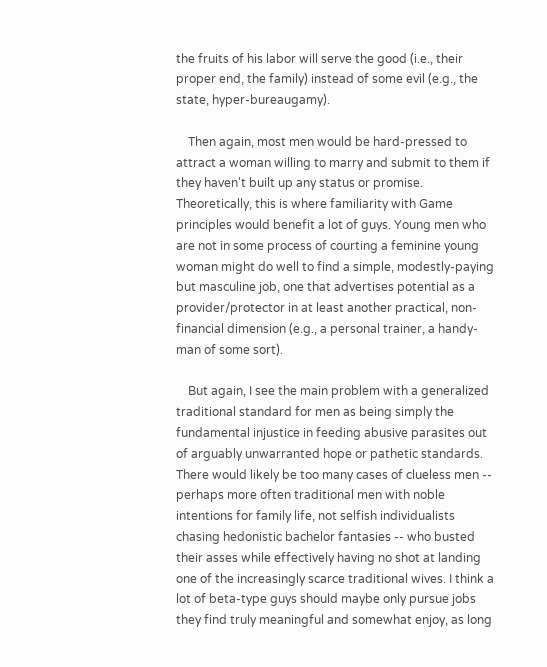the fruits of his labor will serve the good (i.e., their proper end, the family) instead of some evil (e.g., the state, hyper-bureaugamy).

    Then again, most men would be hard-pressed to attract a woman willing to marry and submit to them if they haven't built up any status or promise. Theoretically, this is where familiarity with Game principles would benefit a lot of guys. Young men who are not in some process of courting a feminine young woman might do well to find a simple, modestly-paying but masculine job, one that advertises potential as a provider/protector in at least another practical, non-financial dimension (e.g., a personal trainer, a handy-man of some sort).

    But again, I see the main problem with a generalized traditional standard for men as being simply the fundamental injustice in feeding abusive parasites out of arguably unwarranted hope or pathetic standards. There would likely be too many cases of clueless men -- perhaps more often traditional men with noble intentions for family life, not selfish individualists chasing hedonistic bachelor fantasies -- who busted their asses while effectively having no shot at landing one of the increasingly scarce traditional wives. I think a lot of beta-type guys should maybe only pursue jobs they find truly meaningful and somewhat enjoy, as long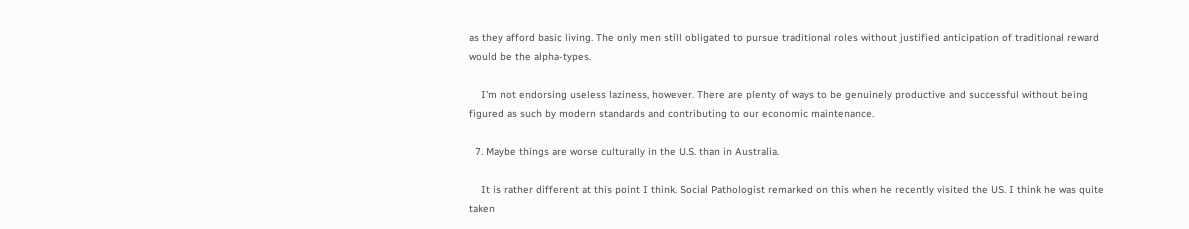as they afford basic living. The only men still obligated to pursue traditional roles without justified anticipation of traditional reward would be the alpha-types.

    I'm not endorsing useless laziness, however. There are plenty of ways to be genuinely productive and successful without being figured as such by modern standards and contributing to our economic maintenance.

  7. Maybe things are worse culturally in the U.S. than in Australia.

    It is rather different at this point I think. Social Pathologist remarked on this when he recently visited the US. I think he was quite taken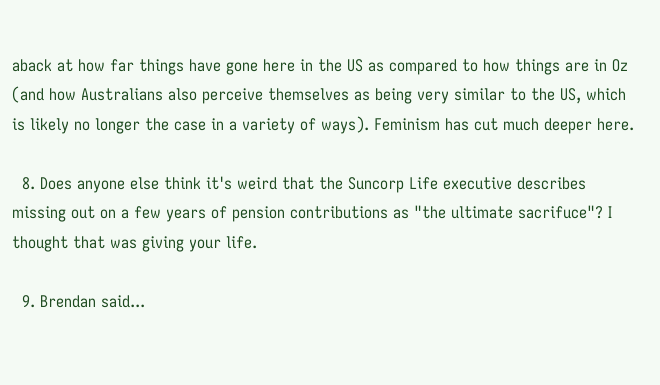aback at how far things have gone here in the US as compared to how things are in Oz (and how Australians also perceive themselves as being very similar to the US, which is likely no longer the case in a variety of ways). Feminism has cut much deeper here.

  8. Does anyone else think it's weird that the Suncorp Life executive describes missing out on a few years of pension contributions as "the ultimate sacrifuce"? I thought that was giving your life.

  9. Brendan said...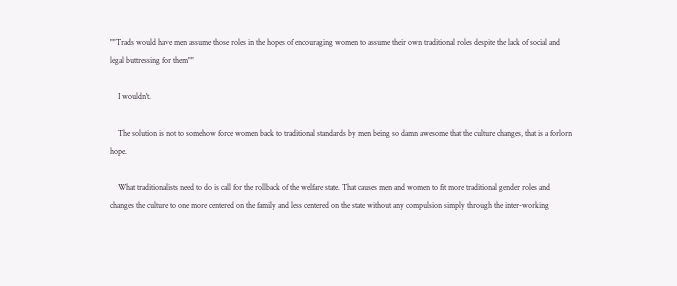""Trads would have men assume those roles in the hopes of encouraging women to assume their own traditional roles despite the lack of social and legal buttressing for them""

    I wouldn't.

    The solution is not to somehow force women back to traditional standards by men being so damn awesome that the culture changes, that is a forlorn hope.

    What traditionalists need to do is call for the rollback of the welfare state. That causes men and women to fit more traditional gender roles and changes the culture to one more centered on the family and less centered on the state without any compulsion simply through the inter-working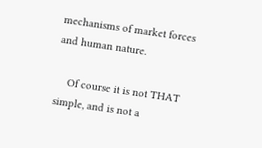mechanisms of market forces and human nature.

    Of course it is not THAT simple, and is not a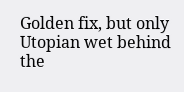Golden fix, but only Utopian wet behind the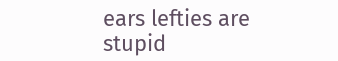ears lefties are stupid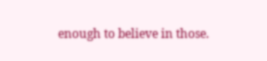enough to believe in those.